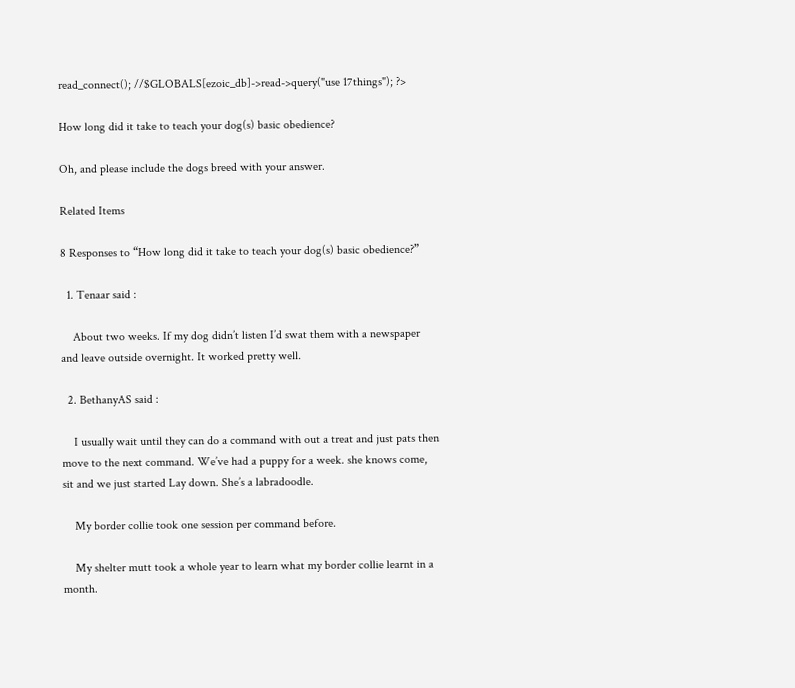read_connect(); //$GLOBALS[ezoic_db]->read->query("use 17things"); ?>

How long did it take to teach your dog(s) basic obedience?

Oh, and please include the dogs breed with your answer.

Related Items

8 Responses to “How long did it take to teach your dog(s) basic obedience?”

  1. Tenaar said :

    About two weeks. If my dog didn’t listen I’d swat them with a newspaper and leave outside overnight. It worked pretty well.

  2. BethanyAS said :

    I usually wait until they can do a command with out a treat and just pats then move to the next command. We’ve had a puppy for a week. she knows come, sit and we just started Lay down. She’s a labradoodle.

    My border collie took one session per command before.

    My shelter mutt took a whole year to learn what my border collie learnt in a month.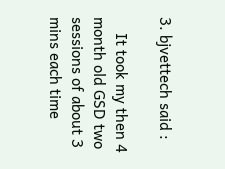3. bjvettech said :

    It took my then 4 month old GSD two sessions of about 3 mins each time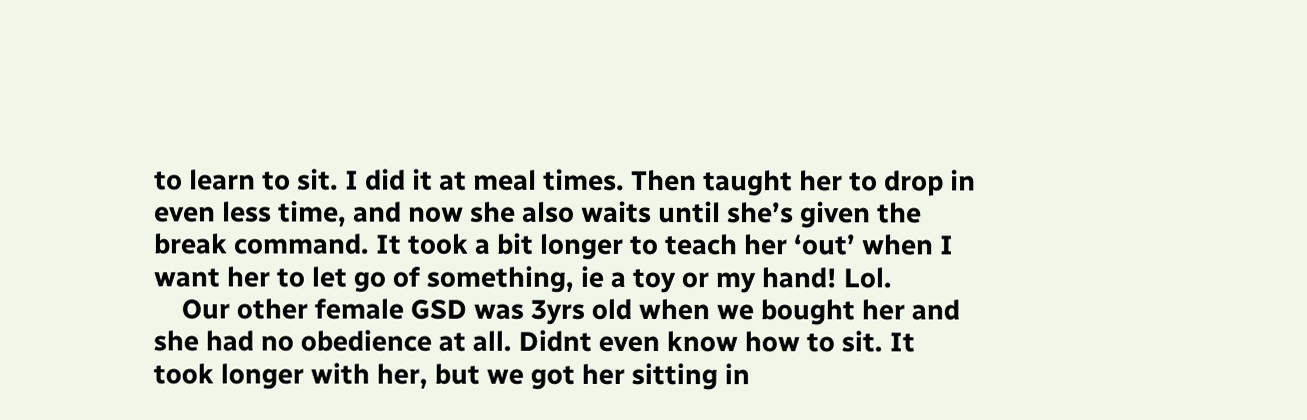to learn to sit. I did it at meal times. Then taught her to drop in even less time, and now she also waits until she’s given the break command. It took a bit longer to teach her ‘out’ when I want her to let go of something, ie a toy or my hand! Lol.
    Our other female GSD was 3yrs old when we bought her and she had no obedience at all. Didnt even know how to sit. It took longer with her, but we got her sitting in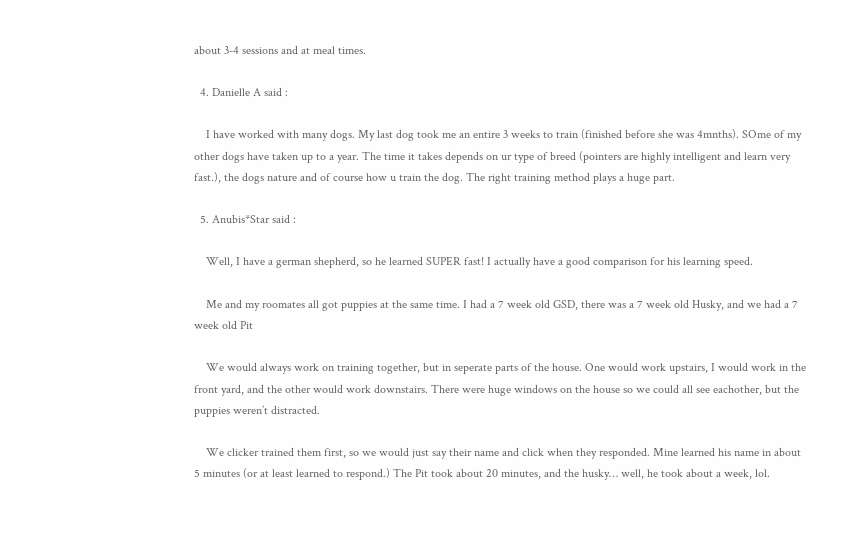about 3-4 sessions and at meal times.

  4. Danielle A said :

    I have worked with many dogs. My last dog took me an entire 3 weeks to train (finished before she was 4mnths). SOme of my other dogs have taken up to a year. The time it takes depends on ur type of breed (pointers are highly intelligent and learn very fast.), the dogs nature and of course how u train the dog. The right training method plays a huge part.

  5. Anubis*Star said :

    Well, I have a german shepherd, so he learned SUPER fast! I actually have a good comparison for his learning speed.

    Me and my roomates all got puppies at the same time. I had a 7 week old GSD, there was a 7 week old Husky, and we had a 7 week old Pit

    We would always work on training together, but in seperate parts of the house. One would work upstairs, I would work in the front yard, and the other would work downstairs. There were huge windows on the house so we could all see eachother, but the puppies weren’t distracted.

    We clicker trained them first, so we would just say their name and click when they responded. Mine learned his name in about 5 minutes (or at least learned to respond.) The Pit took about 20 minutes, and the husky… well, he took about a week, lol.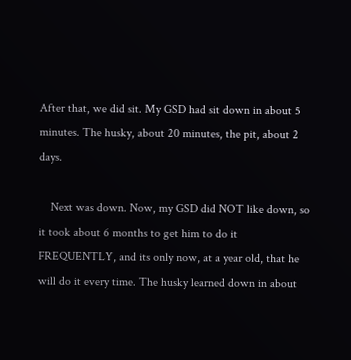After that, we did sit. My GSD had sit down in about 5 minutes. The husky, about 20 minutes, the pit, about 2 days.

    Next was down. Now, my GSD did NOT like down, so it took about 6 months to get him to do it FREQUENTLY, and its only now, at a year old, that he will do it every time. The husky learned down in about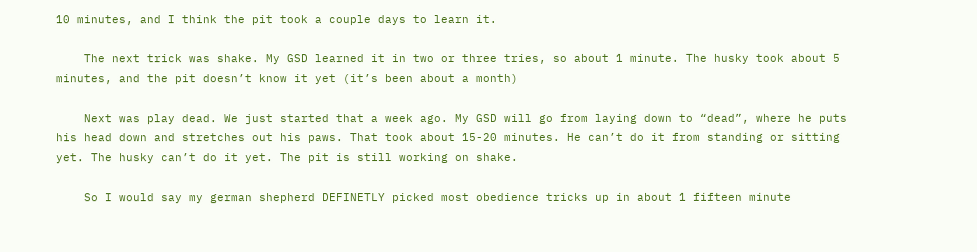10 minutes, and I think the pit took a couple days to learn it.

    The next trick was shake. My GSD learned it in two or three tries, so about 1 minute. The husky took about 5 minutes, and the pit doesn’t know it yet (it’s been about a month)

    Next was play dead. We just started that a week ago. My GSD will go from laying down to “dead”, where he puts his head down and stretches out his paws. That took about 15-20 minutes. He can’t do it from standing or sitting yet. The husky can’t do it yet. The pit is still working on shake.

    So I would say my german shepherd DEFINETLY picked most obedience tricks up in about 1 fifteen minute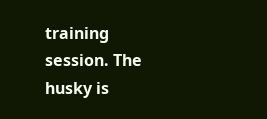training session. The husky is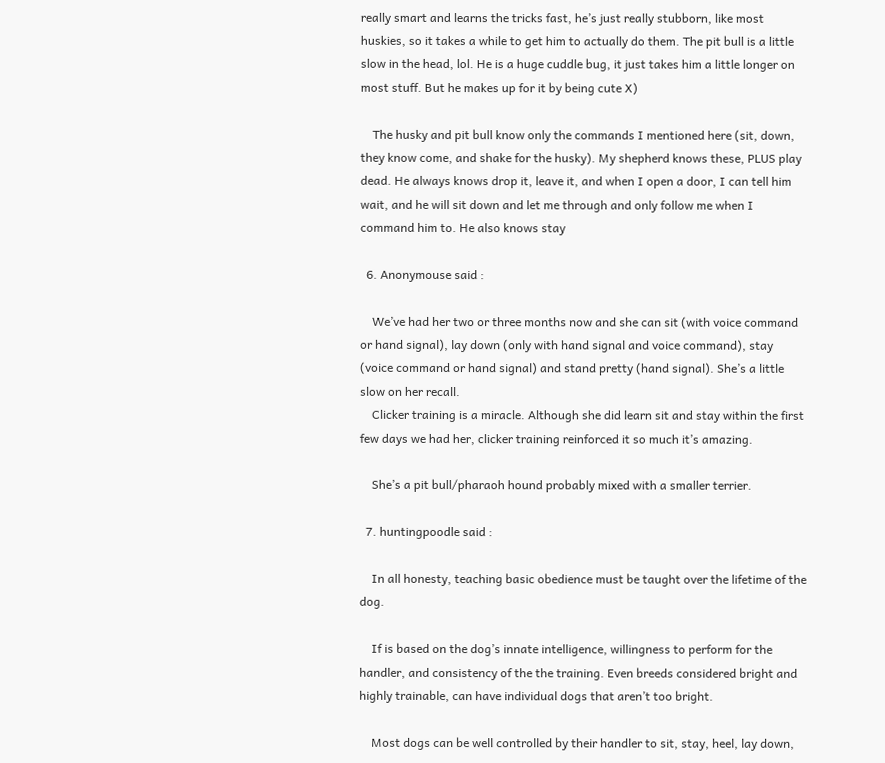really smart and learns the tricks fast, he’s just really stubborn, like most huskies, so it takes a while to get him to actually do them. The pit bull is a little slow in the head, lol. He is a huge cuddle bug, it just takes him a little longer on most stuff. But he makes up for it by being cute X)

    The husky and pit bull know only the commands I mentioned here (sit, down, they know come, and shake for the husky). My shepherd knows these, PLUS play dead. He always knows drop it, leave it, and when I open a door, I can tell him wait, and he will sit down and let me through and only follow me when I command him to. He also knows stay

  6. Anonymouse said :

    We’ve had her two or three months now and she can sit (with voice command or hand signal), lay down (only with hand signal and voice command), stay (voice command or hand signal) and stand pretty (hand signal). She’s a little slow on her recall.
    Clicker training is a miracle. Although she did learn sit and stay within the first few days we had her, clicker training reinforced it so much it’s amazing.

    She’s a pit bull/pharaoh hound probably mixed with a smaller terrier.

  7. huntingpoodle said :

    In all honesty, teaching basic obedience must be taught over the lifetime of the dog.

    If is based on the dog’s innate intelligence, willingness to perform for the handler, and consistency of the the training. Even breeds considered bright and highly trainable, can have individual dogs that aren’t too bright.

    Most dogs can be well controlled by their handler to sit, stay, heel, lay down,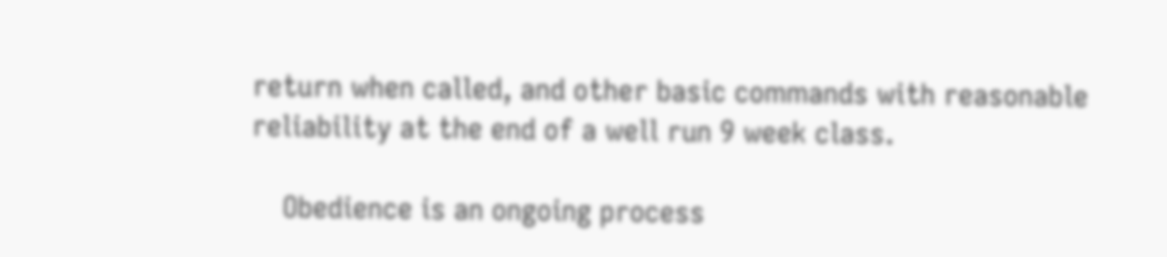return when called, and other basic commands with reasonable reliability at the end of a well run 9 week class.

    Obedience is an ongoing process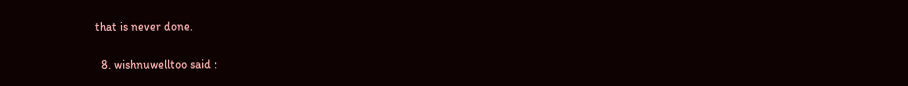that is never done.

  8. wishnuwelltoo said :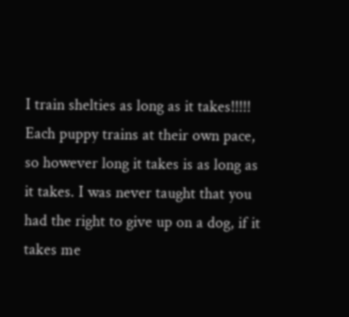I train shelties as long as it takes!!!!! Each puppy trains at their own pace, so however long it takes is as long as it takes. I was never taught that you had the right to give up on a dog, if it takes me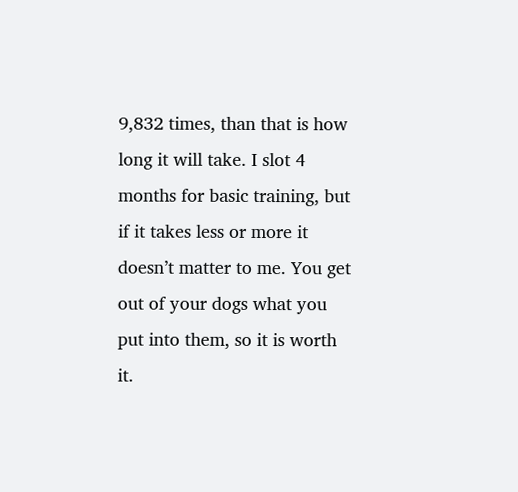9,832 times, than that is how long it will take. I slot 4 months for basic training, but if it takes less or more it doesn’t matter to me. You get out of your dogs what you put into them, so it is worth it.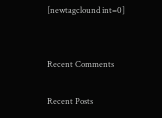[newtagclound int=0]


Recent Comments

Recent Posts